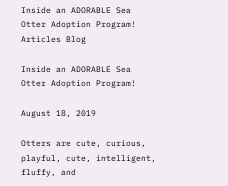Inside an ADORABLE Sea Otter Adoption Program!
Articles Blog

Inside an ADORABLE Sea Otter Adoption Program!

August 18, 2019

Otters are cute, curious, playful, cute, intelligent,
fluffy, and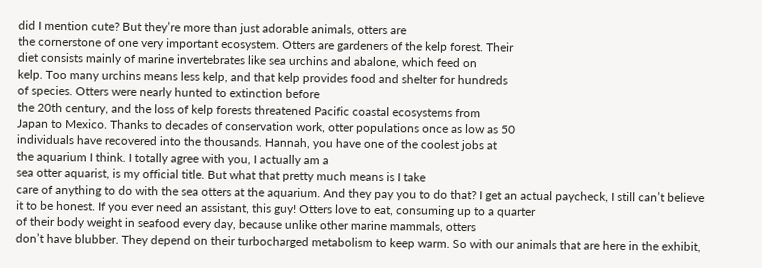did I mention cute? But they’re more than just adorable animals, otters are
the cornerstone of one very important ecosystem. Otters are gardeners of the kelp forest. Their
diet consists mainly of marine invertebrates like sea urchins and abalone, which feed on
kelp. Too many urchins means less kelp, and that kelp provides food and shelter for hundreds
of species. Otters were nearly hunted to extinction before
the 20th century, and the loss of kelp forests threatened Pacific coastal ecosystems from
Japan to Mexico. Thanks to decades of conservation work, otter populations once as low as 50
individuals have recovered into the thousands. Hannah, you have one of the coolest jobs at
the aquarium I think. I totally agree with you, I actually am a
sea otter aquarist, is my official title. But what that pretty much means is I take
care of anything to do with the sea otters at the aquarium. And they pay you to do that? I get an actual paycheck, I still can’t believe
it to be honest. If you ever need an assistant, this guy! Otters love to eat, consuming up to a quarter
of their body weight in seafood every day, because unlike other marine mammals, otters
don’t have blubber. They depend on their turbocharged metabolism to keep warm. So with our animals that are here in the exhibit,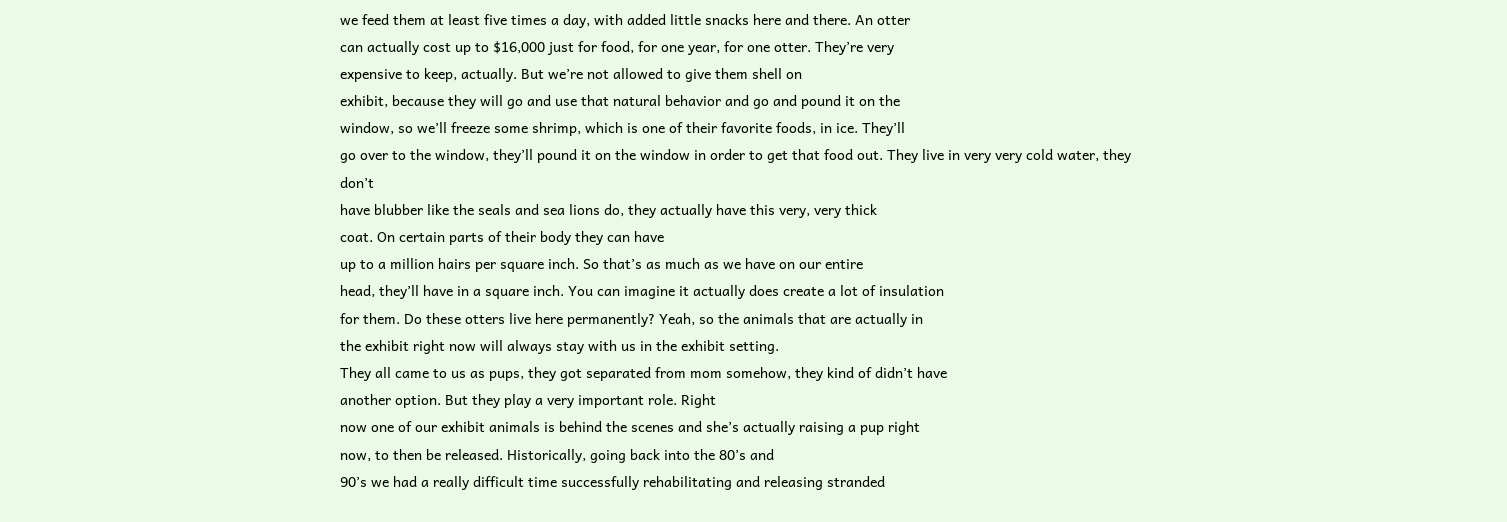we feed them at least five times a day, with added little snacks here and there. An otter
can actually cost up to $16,000 just for food, for one year, for one otter. They’re very
expensive to keep, actually. But we’re not allowed to give them shell on
exhibit, because they will go and use that natural behavior and go and pound it on the
window, so we’ll freeze some shrimp, which is one of their favorite foods, in ice. They’ll
go over to the window, they’ll pound it on the window in order to get that food out. They live in very very cold water, they don’t
have blubber like the seals and sea lions do, they actually have this very, very thick
coat. On certain parts of their body they can have
up to a million hairs per square inch. So that’s as much as we have on our entire
head, they’ll have in a square inch. You can imagine it actually does create a lot of insulation
for them. Do these otters live here permanently? Yeah, so the animals that are actually in
the exhibit right now will always stay with us in the exhibit setting.
They all came to us as pups, they got separated from mom somehow, they kind of didn’t have
another option. But they play a very important role. Right
now one of our exhibit animals is behind the scenes and she’s actually raising a pup right
now, to then be released. Historically, going back into the 80’s and
90’s we had a really difficult time successfully rehabilitating and releasing stranded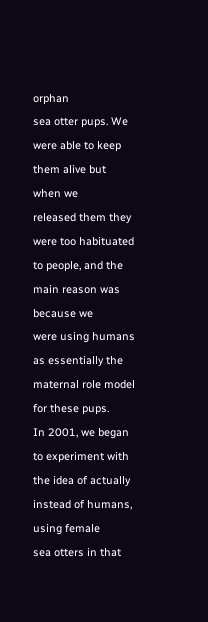orphan
sea otter pups. We were able to keep them alive but when we
released them they were too habituated to people, and the main reason was because we
were using humans as essentially the maternal role model for these pups.
In 2001, we began to experiment with the idea of actually instead of humans, using female
sea otters in that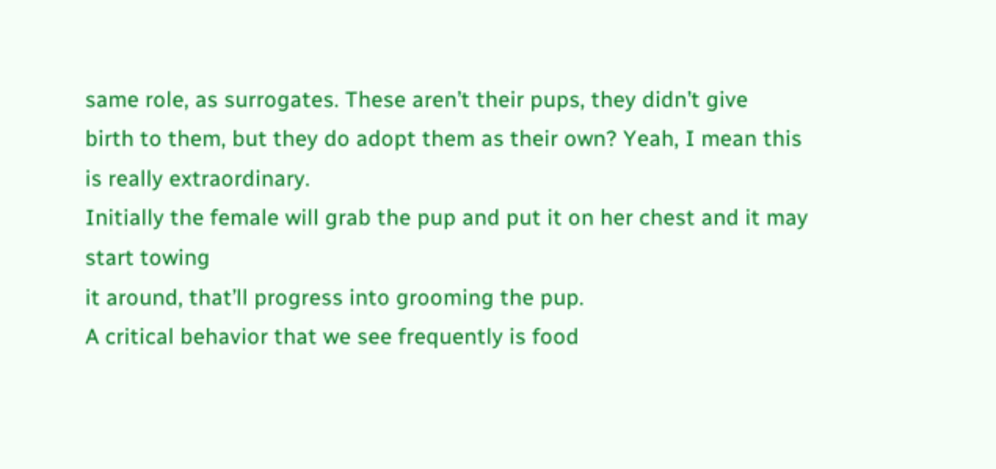same role, as surrogates. These aren’t their pups, they didn’t give
birth to them, but they do adopt them as their own? Yeah, I mean this is really extraordinary.
Initially the female will grab the pup and put it on her chest and it may start towing
it around, that’ll progress into grooming the pup.
A critical behavior that we see frequently is food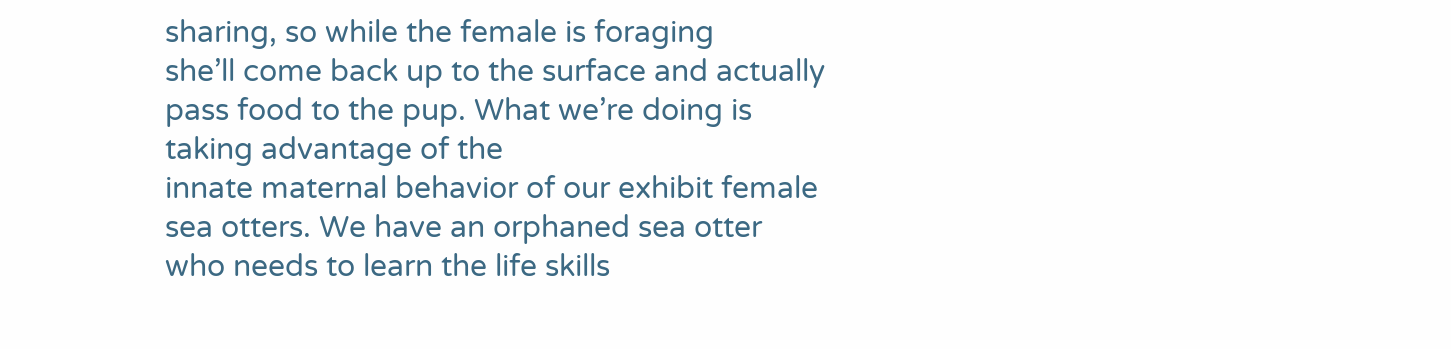sharing, so while the female is foraging
she’ll come back up to the surface and actually pass food to the pup. What we’re doing is taking advantage of the
innate maternal behavior of our exhibit female sea otters. We have an orphaned sea otter
who needs to learn the life skills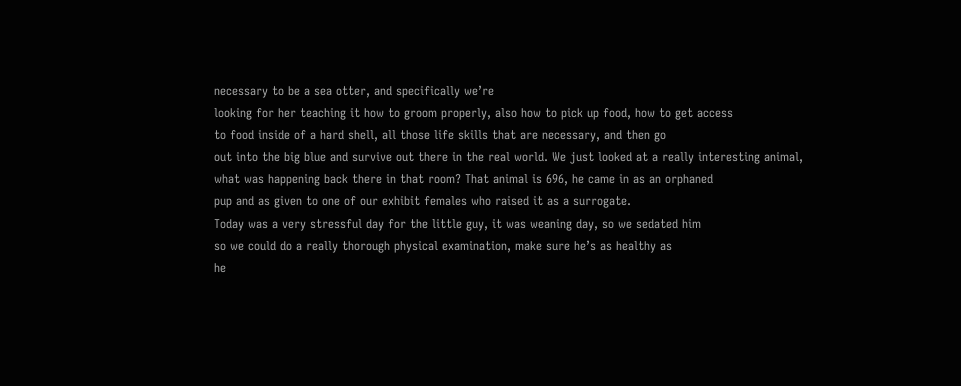necessary to be a sea otter, and specifically we’re
looking for her teaching it how to groom properly, also how to pick up food, how to get access
to food inside of a hard shell, all those life skills that are necessary, and then go
out into the big blue and survive out there in the real world. We just looked at a really interesting animal,
what was happening back there in that room? That animal is 696, he came in as an orphaned
pup and as given to one of our exhibit females who raised it as a surrogate.
Today was a very stressful day for the little guy, it was weaning day, so we sedated him
so we could do a really thorough physical examination, make sure he’s as healthy as
he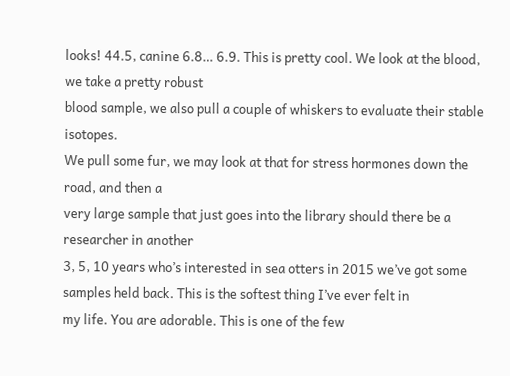looks! 44.5, canine 6.8… 6.9. This is pretty cool. We look at the blood, we take a pretty robust
blood sample, we also pull a couple of whiskers to evaluate their stable isotopes.
We pull some fur, we may look at that for stress hormones down the road, and then a
very large sample that just goes into the library should there be a researcher in another
3, 5, 10 years who’s interested in sea otters in 2015 we’ve got some samples held back. This is the softest thing I’ve ever felt in
my life. You are adorable. This is one of the few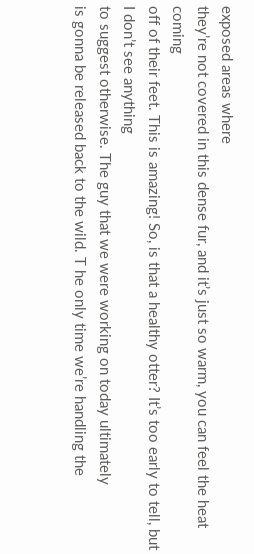exposed areas where
they’re not covered in this dense fur, and it’s just so warm, you can feel the heat coming
off of their feet. This is amazing! So, is that a healthy otter? It’s too early to tell, but I don’t see anything
to suggest otherwise. The guy that we were working on today ultimately
is gonna be released back to the wild. T he only time we’re handling the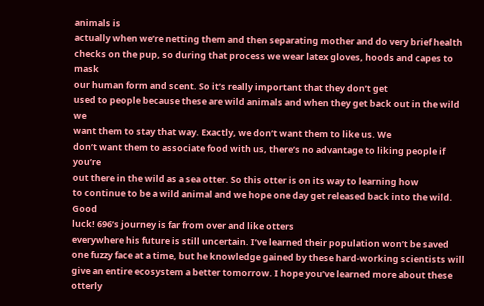animals is
actually when we’re netting them and then separating mother and do very brief health
checks on the pup, so during that process we wear latex gloves, hoods and capes to mask
our human form and scent. So it’s really important that they don’t get
used to people because these are wild animals and when they get back out in the wild we
want them to stay that way. Exactly, we don’t want them to like us. We
don’t want them to associate food with us, there’s no advantage to liking people if you’re
out there in the wild as a sea otter. So this otter is on its way to learning how
to continue to be a wild animal and we hope one day get released back into the wild. Good
luck! 696’s journey is far from over and like otters
everywhere his future is still uncertain. I’ve learned their population won’t be saved
one fuzzy face at a time, but he knowledge gained by these hard-working scientists will
give an entire ecosystem a better tomorrow. I hope you’ve learned more about these otterly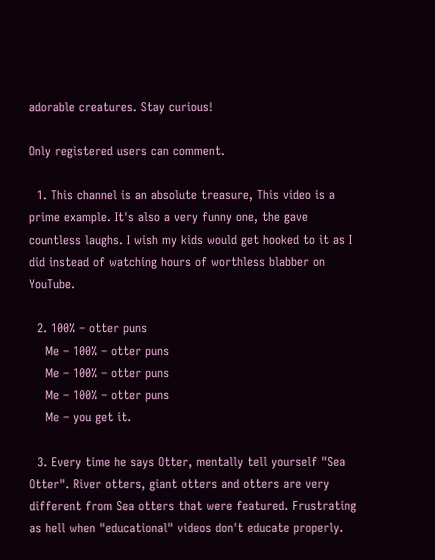adorable creatures. Stay curious!

Only registered users can comment.

  1. This channel is an absolute treasure, This video is a prime example. It's also a very funny one, the gave countless laughs. I wish my kids would get hooked to it as I did instead of watching hours of worthless blabber on YouTube.

  2. 100% – otter puns
    Me – 100% – otter puns
    Me – 100% – otter puns
    Me – 100% – otter puns
    Me – you get it.

  3. Every time he says Otter, mentally tell yourself "Sea Otter". River otters, giant otters and otters are very different from Sea otters that were featured. Frustrating as hell when "educational" videos don't educate properly.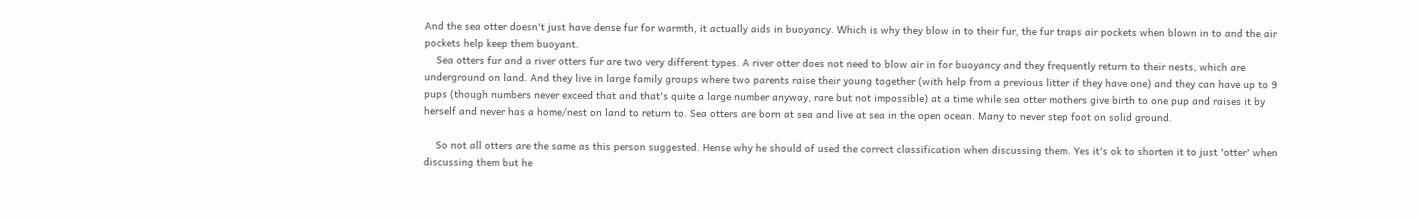And the sea otter doesn't just have dense fur for warmth, it actually aids in buoyancy. Which is why they blow in to their fur, the fur traps air pockets when blown in to and the air pockets help keep them buoyant.
    Sea otters fur and a river otters fur are two very different types. A river otter does not need to blow air in for buoyancy and they frequently return to their nests, which are underground on land. And they live in large family groups where two parents raise their young together (with help from a previous litter if they have one) and they can have up to 9 pups (though numbers never exceed that and that's quite a large number anyway, rare but not impossible) at a time while sea otter mothers give birth to one pup and raises it by herself and never has a home/nest on land to return to. Sea otters are born at sea and live at sea in the open ocean. Many to never step foot on solid ground.

    So not all otters are the same as this person suggested. Hense why he should of used the correct classification when discussing them. Yes it's ok to shorten it to just 'otter' when discussing them but he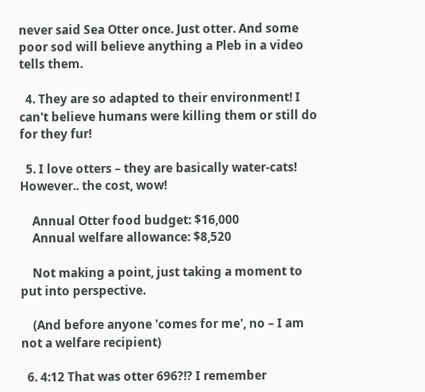never said Sea Otter once. Just otter. And some poor sod will believe anything a Pleb in a video tells them.

  4. They are so adapted to their environment! I can't believe humans were killing them or still do for they fur!

  5. I love otters – they are basically water-cats! However.. the cost, wow!

    Annual Otter food budget: $16,000
    Annual welfare allowance: $8,520

    Not making a point, just taking a moment to put into perspective.

    (And before anyone 'comes for me', no – I am not a welfare recipient)

  6. 4:12 That was otter 696?!? I remember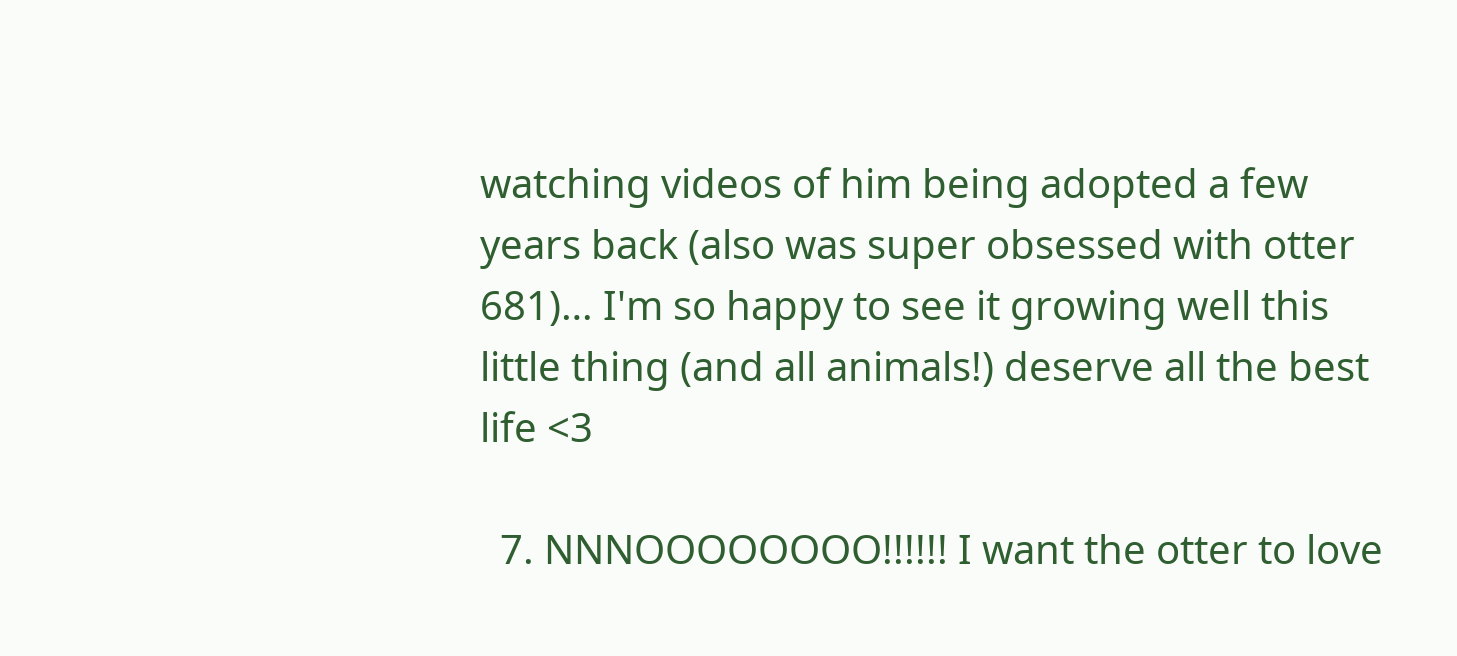watching videos of him being adopted a few years back (also was super obsessed with otter 681)… I'm so happy to see it growing well this little thing (and all animals!) deserve all the best life <3

  7. NNNOOOOOOOO!!!!!! I want the otter to love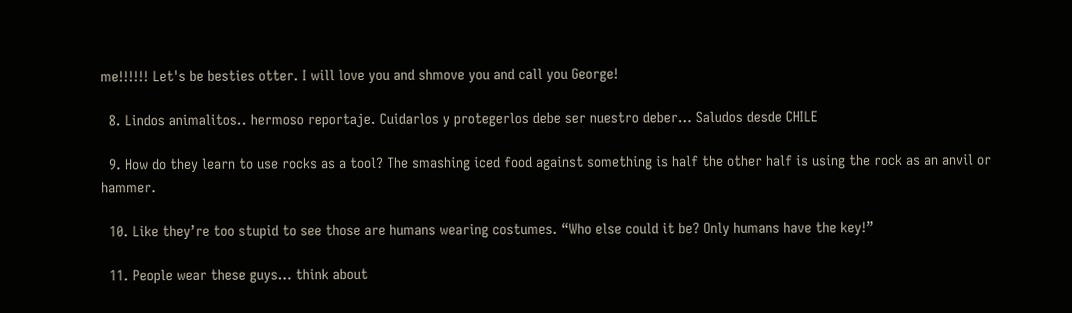me!!!!!! Let's be besties otter. I will love you and shmove you and call you George!

  8. Lindos animalitos.. hermoso reportaje. Cuidarlos y protegerlos debe ser nuestro deber… Saludos desde CHILE

  9. How do they learn to use rocks as a tool? The smashing iced food against something is half the other half is using the rock as an anvil or hammer.

  10. Like they’re too stupid to see those are humans wearing costumes. “Who else could it be? Only humans have the key!”

  11. People wear these guys… think about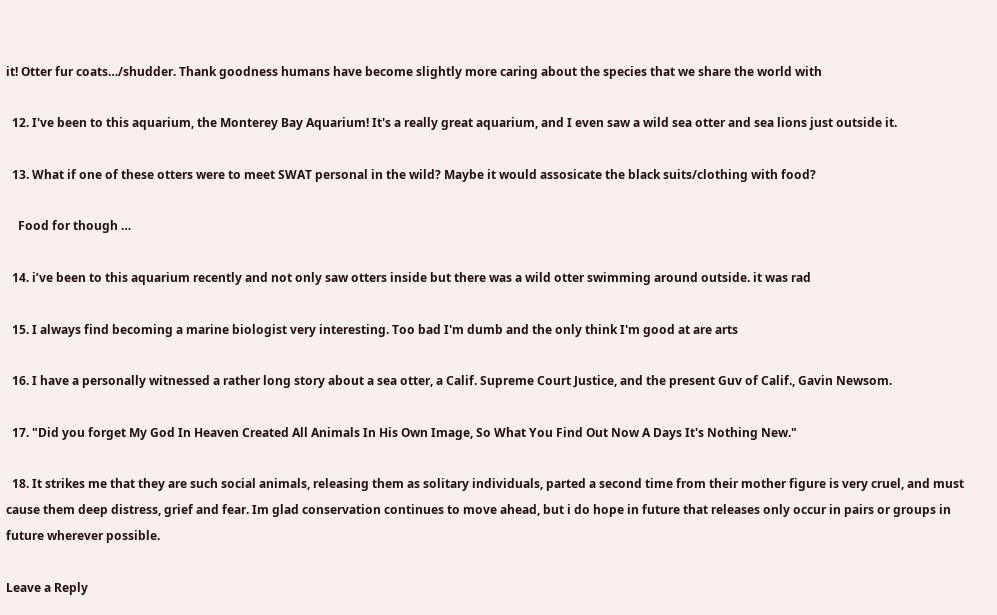it! Otter fur coats…/shudder. Thank goodness humans have become slightly more caring about the species that we share the world with

  12. I've been to this aquarium, the Monterey Bay Aquarium! It's a really great aquarium, and I even saw a wild sea otter and sea lions just outside it.

  13. What if one of these otters were to meet SWAT personal in the wild? Maybe it would assosicate the black suits/clothing with food?

    Food for though …

  14. i’ve been to this aquarium recently and not only saw otters inside but there was a wild otter swimming around outside. it was rad

  15. I always find becoming a marine biologist very interesting. Too bad I'm dumb and the only think I'm good at are arts

  16. I have a personally witnessed a rather long story about a sea otter, a Calif. Supreme Court Justice, and the present Guv of Calif., Gavin Newsom.

  17. "Did you forget My God In Heaven Created All Animals In His Own Image, So What You Find Out Now A Days It's Nothing New."

  18. It strikes me that they are such social animals, releasing them as solitary individuals, parted a second time from their mother figure is very cruel, and must cause them deep distress, grief and fear. Im glad conservation continues to move ahead, but i do hope in future that releases only occur in pairs or groups in future wherever possible.

Leave a Reply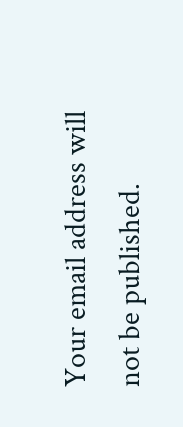Your email address will not be published.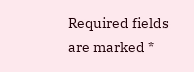Required fields are marked *